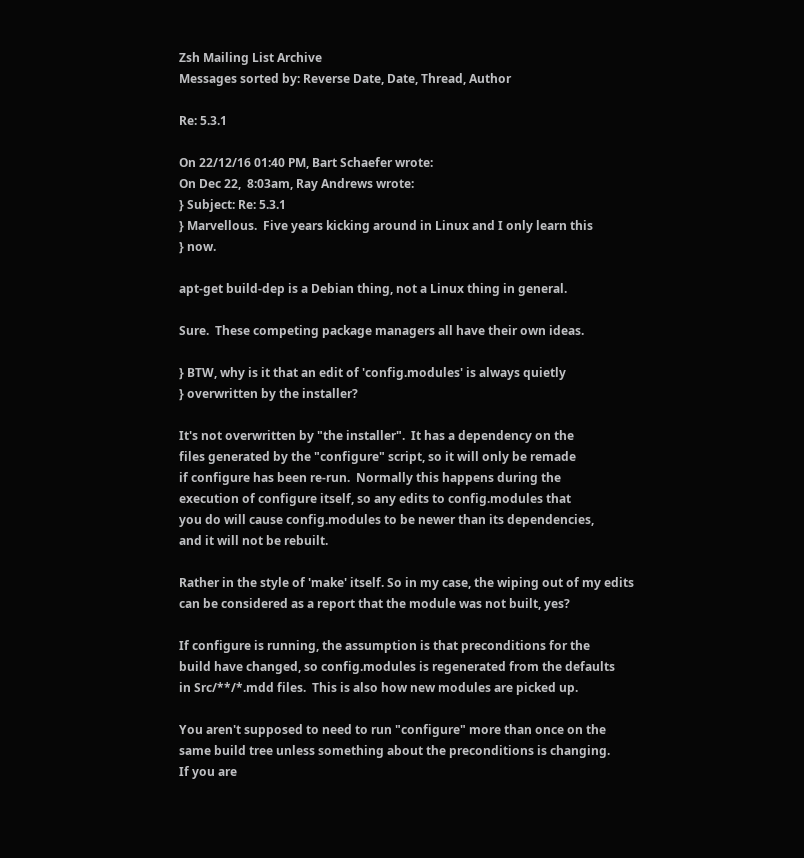Zsh Mailing List Archive
Messages sorted by: Reverse Date, Date, Thread, Author

Re: 5.3.1

On 22/12/16 01:40 PM, Bart Schaefer wrote:
On Dec 22,  8:03am, Ray Andrews wrote:
} Subject: Re: 5.3.1
} Marvellous.  Five years kicking around in Linux and I only learn this
} now.

apt-get build-dep is a Debian thing, not a Linux thing in general.

Sure.  These competing package managers all have their own ideas.

} BTW, why is it that an edit of 'config.modules' is always quietly
} overwritten by the installer?

It's not overwritten by "the installer".  It has a dependency on the
files generated by the "configure" script, so it will only be remade
if configure has been re-run.  Normally this happens during the
execution of configure itself, so any edits to config.modules that
you do will cause config.modules to be newer than its dependencies,
and it will not be rebuilt.

Rather in the style of 'make' itself. So in my case, the wiping out of my edits
can be considered as a report that the module was not built, yes?

If configure is running, the assumption is that preconditions for the
build have changed, so config.modules is regenerated from the defaults
in Src/**/*.mdd files.  This is also how new modules are picked up.

You aren't supposed to need to run "configure" more than once on the
same build tree unless something about the preconditions is changing.
If you are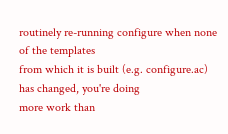routinely re-running configure when none of the templates
from which it is built (e.g. configure.ac) has changed, you're doing
more work than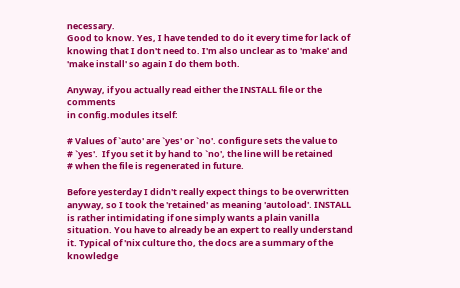necessary.
Good to know. Yes, I have tended to do it every time for lack of knowing that I don't need to. I'm also unclear as to 'make' and 'make install' so again I do them both.

Anyway, if you actually read either the INSTALL file or the comments
in config.modules itself:

# Values of `auto' are `yes' or `no'. configure sets the value to
# `yes'.  If you set it by hand to `no', the line will be retained
# when the file is regenerated in future.

Before yesterday I didn't really expect things to be overwritten anyway, so I took the 'retained' as meaning 'autoload'. INSTALL is rather intimidating if one simply wants a plain vanilla situation. You have to already be an expert to really understand it. Typical of 'nix culture tho, the docs are a summary of the knowledge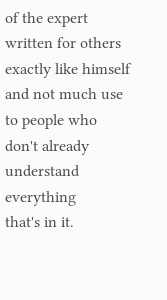of the expert written for others exactly like himself and not much use to people who don't already understand everything
that's in it.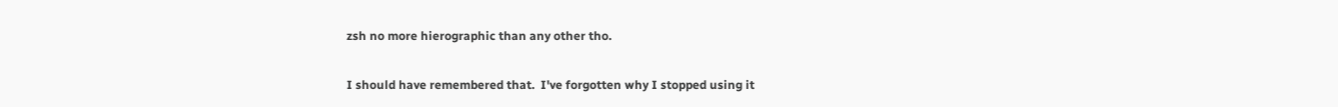zsh no more hierographic than any other tho.

I should have remembered that.  I've forgotten why I stopped using it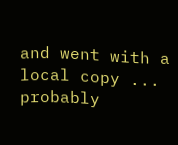and went with a local copy ... probably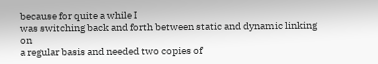because for quite a while I
was switching back and forth between static and dynamic linking on
a regular basis and needed two copies of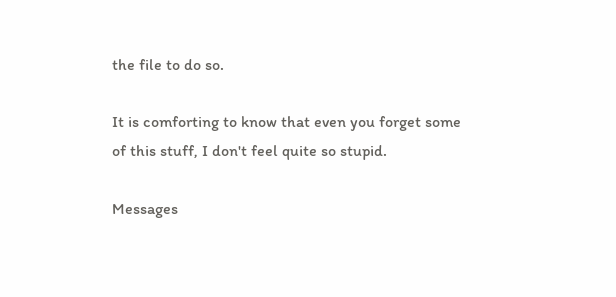the file to do so.

It is comforting to know that even you forget some of this stuff, I don't feel quite so stupid.

Messages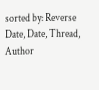sorted by: Reverse Date, Date, Thread, Author